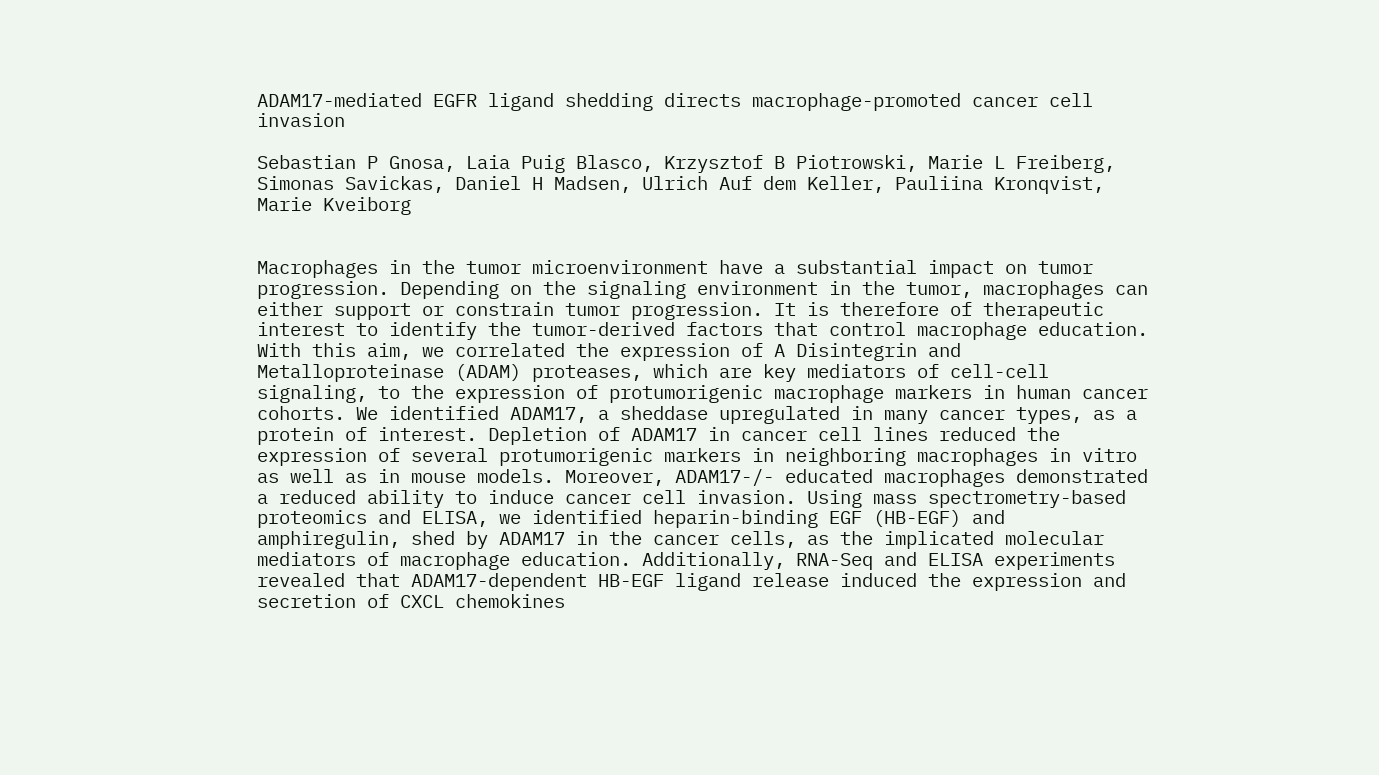ADAM17-mediated EGFR ligand shedding directs macrophage-promoted cancer cell invasion

Sebastian P Gnosa, Laia Puig Blasco, Krzysztof B Piotrowski, Marie L Freiberg, Simonas Savickas, Daniel H Madsen, Ulrich Auf dem Keller, Pauliina Kronqvist, Marie Kveiborg


Macrophages in the tumor microenvironment have a substantial impact on tumor progression. Depending on the signaling environment in the tumor, macrophages can either support or constrain tumor progression. It is therefore of therapeutic interest to identify the tumor-derived factors that control macrophage education. With this aim, we correlated the expression of A Disintegrin and Metalloproteinase (ADAM) proteases, which are key mediators of cell-cell signaling, to the expression of protumorigenic macrophage markers in human cancer cohorts. We identified ADAM17, a sheddase upregulated in many cancer types, as a protein of interest. Depletion of ADAM17 in cancer cell lines reduced the expression of several protumorigenic markers in neighboring macrophages in vitro as well as in mouse models. Moreover, ADAM17-/- educated macrophages demonstrated a reduced ability to induce cancer cell invasion. Using mass spectrometry-based proteomics and ELISA, we identified heparin-binding EGF (HB-EGF) and amphiregulin, shed by ADAM17 in the cancer cells, as the implicated molecular mediators of macrophage education. Additionally, RNA-Seq and ELISA experiments revealed that ADAM17-dependent HB-EGF ligand release induced the expression and secretion of CXCL chemokines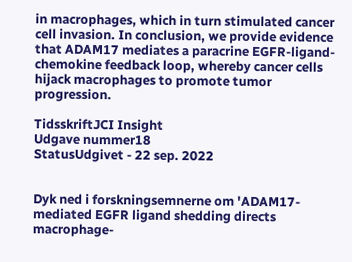in macrophages, which in turn stimulated cancer cell invasion. In conclusion, we provide evidence that ADAM17 mediates a paracrine EGFR-ligand-chemokine feedback loop, whereby cancer cells hijack macrophages to promote tumor progression.

TidsskriftJCI Insight
Udgave nummer18
StatusUdgivet - 22 sep. 2022


Dyk ned i forskningsemnerne om 'ADAM17-mediated EGFR ligand shedding directs macrophage-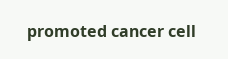promoted cancer cell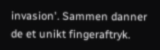invasion'. Sammen danner de et unikt fingeraftryk.